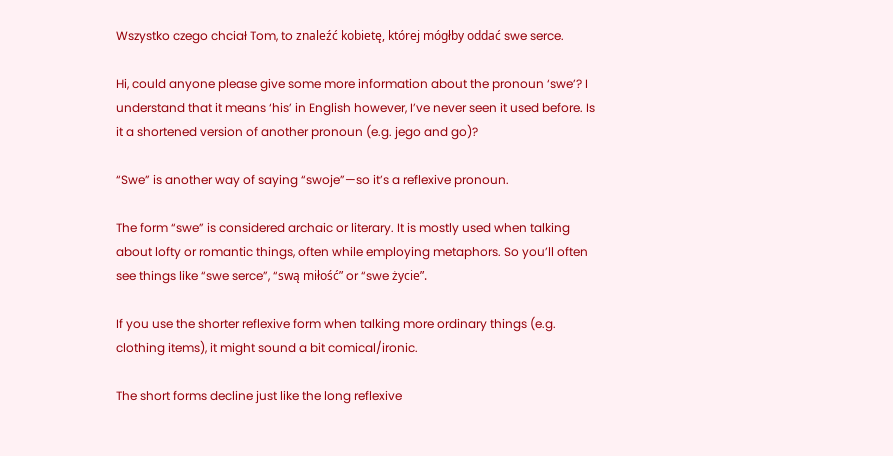Wszystko czego chciał Tom, to znaleźć kobietę, której mógłby oddać swe serce.

Hi, could anyone please give some more information about the pronoun ‘swe’? I understand that it means ‘his’ in English however, I’ve never seen it used before. Is it a shortened version of another pronoun (e.g. jego and go)?

“Swe” is another way of saying “swoje”—so it’s a reflexive pronoun.

The form “swe” is considered archaic or literary. It is mostly used when talking about lofty or romantic things, often while employing metaphors. So you’ll often see things like “swe serce”, “swą miłość” or “swe życie”.

If you use the shorter reflexive form when talking more ordinary things (e.g. clothing items), it might sound a bit comical/ironic.

The short forms decline just like the long reflexive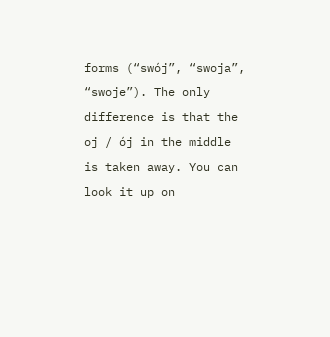forms (“swój”, “swoja”, “swoje”). The only difference is that the oj / ój in the middle is taken away. You can look it up on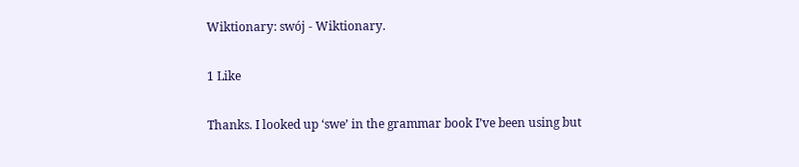Wiktionary: swój - Wiktionary.

1 Like

Thanks. I looked up ‘swe’ in the grammar book I’ve been using but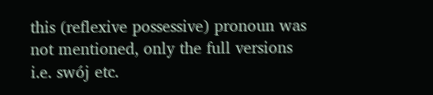this (reflexive possessive) pronoun was not mentioned, only the full versions i.e. swój etc.